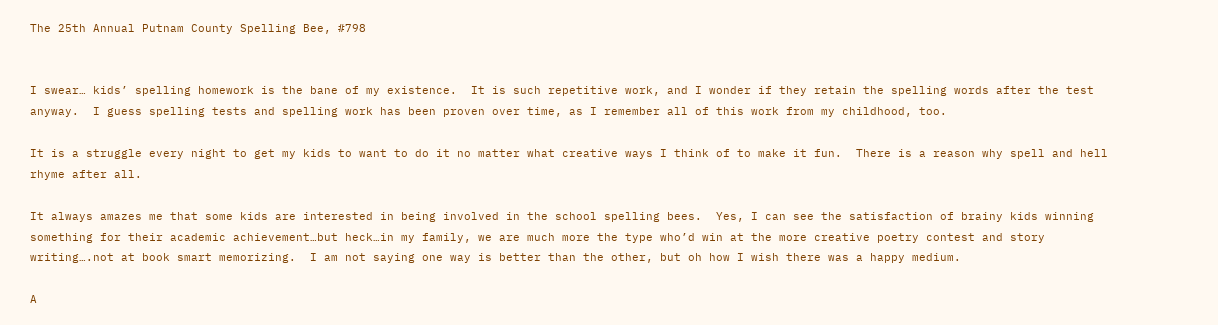The 25th Annual Putnam County Spelling Bee, #798


I swear… kids’ spelling homework is the bane of my existence.  It is such repetitive work, and I wonder if they retain the spelling words after the test anyway.  I guess spelling tests and spelling work has been proven over time, as I remember all of this work from my childhood, too.

It is a struggle every night to get my kids to want to do it no matter what creative ways I think of to make it fun.  There is a reason why spell and hell rhyme after all.

It always amazes me that some kids are interested in being involved in the school spelling bees.  Yes, I can see the satisfaction of brainy kids winning something for their academic achievement…but heck…in my family, we are much more the type who’d win at the more creative poetry contest and story writing….not at book smart memorizing.  I am not saying one way is better than the other, but oh how I wish there was a happy medium.

A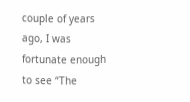couple of years ago, I was fortunate enough to see “The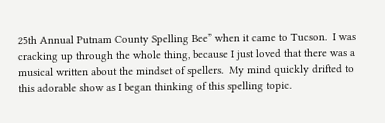25th Annual Putnam County Spelling Bee” when it came to Tucson.  I was cracking up through the whole thing, because I just loved that there was a musical written about the mindset of spellers.  My mind quickly drifted to this adorable show as I began thinking of this spelling topic.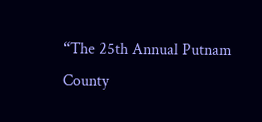“The 25th Annual Putnam County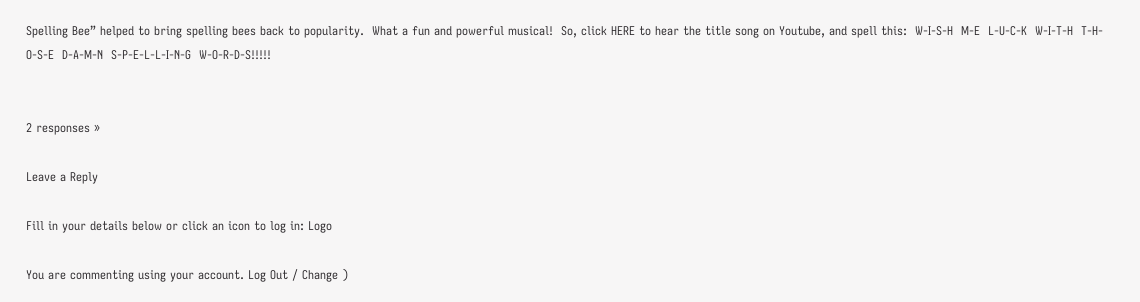Spelling Bee” helped to bring spelling bees back to popularity.  What a fun and powerful musical!  So, click HERE to hear the title song on Youtube, and spell this:  W-I-S-H  M-E  L-U-C-K  W-I-T-H  T-H-O-S-E  D-A-M-N  S-P-E-L-L-I-N-G  W-O-R-D-S!!!!!


2 responses »

Leave a Reply

Fill in your details below or click an icon to log in: Logo

You are commenting using your account. Log Out / Change )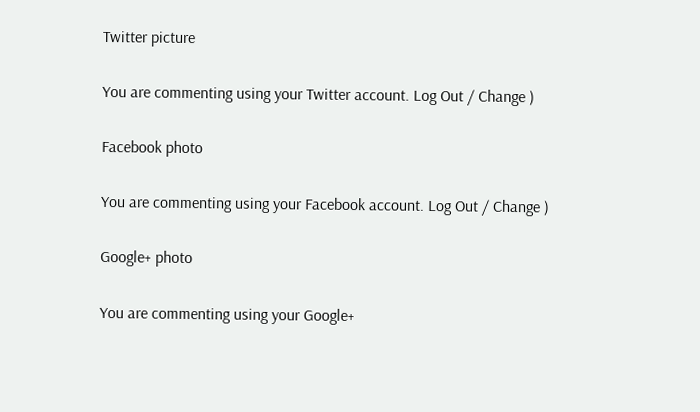Twitter picture

You are commenting using your Twitter account. Log Out / Change )

Facebook photo

You are commenting using your Facebook account. Log Out / Change )

Google+ photo

You are commenting using your Google+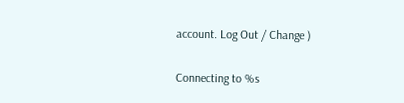account. Log Out / Change )

Connecting to %s